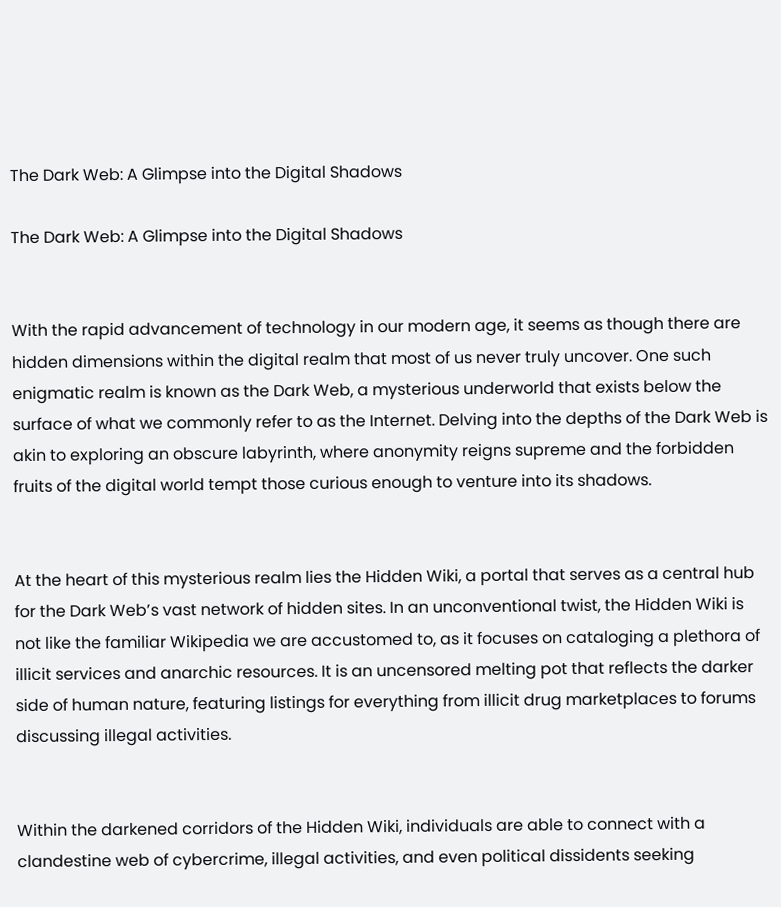The Dark Web: A Glimpse into the Digital Shadows

The Dark Web: A Glimpse into the Digital Shadows


With the rapid advancement of technology in our modern age, it seems as though there are hidden dimensions within the digital realm that most of us never truly uncover. One such enigmatic realm is known as the Dark Web, a mysterious underworld that exists below the surface of what we commonly refer to as the Internet. Delving into the depths of the Dark Web is akin to exploring an obscure labyrinth, where anonymity reigns supreme and the forbidden fruits of the digital world tempt those curious enough to venture into its shadows.


At the heart of this mysterious realm lies the Hidden Wiki, a portal that serves as a central hub for the Dark Web’s vast network of hidden sites. In an unconventional twist, the Hidden Wiki is not like the familiar Wikipedia we are accustomed to, as it focuses on cataloging a plethora of illicit services and anarchic resources. It is an uncensored melting pot that reflects the darker side of human nature, featuring listings for everything from illicit drug marketplaces to forums discussing illegal activities.


Within the darkened corridors of the Hidden Wiki, individuals are able to connect with a clandestine web of cybercrime, illegal activities, and even political dissidents seeking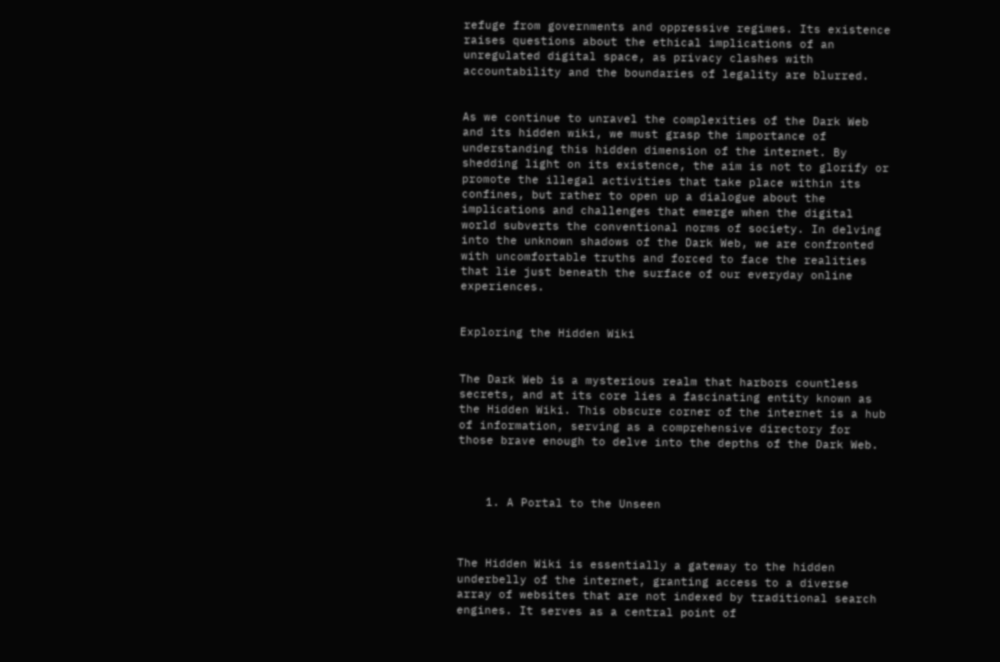refuge from governments and oppressive regimes. Its existence raises questions about the ethical implications of an unregulated digital space, as privacy clashes with accountability and the boundaries of legality are blurred.


As we continue to unravel the complexities of the Dark Web and its hidden wiki, we must grasp the importance of understanding this hidden dimension of the internet. By shedding light on its existence, the aim is not to glorify or promote the illegal activities that take place within its confines, but rather to open up a dialogue about the implications and challenges that emerge when the digital world subverts the conventional norms of society. In delving into the unknown shadows of the Dark Web, we are confronted with uncomfortable truths and forced to face the realities that lie just beneath the surface of our everyday online experiences.


Exploring the Hidden Wiki


The Dark Web is a mysterious realm that harbors countless secrets, and at its core lies a fascinating entity known as the Hidden Wiki. This obscure corner of the internet is a hub of information, serving as a comprehensive directory for those brave enough to delve into the depths of the Dark Web.



    1. A Portal to the Unseen



The Hidden Wiki is essentially a gateway to the hidden underbelly of the internet, granting access to a diverse array of websites that are not indexed by traditional search engines. It serves as a central point of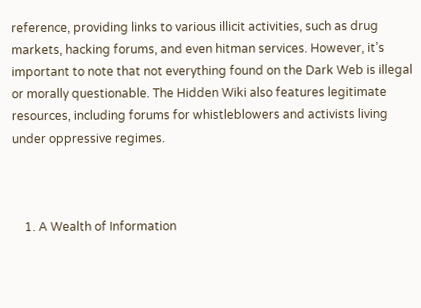reference, providing links to various illicit activities, such as drug markets, hacking forums, and even hitman services. However, it’s important to note that not everything found on the Dark Web is illegal or morally questionable. The Hidden Wiki also features legitimate resources, including forums for whistleblowers and activists living under oppressive regimes.



    1. A Wealth of Information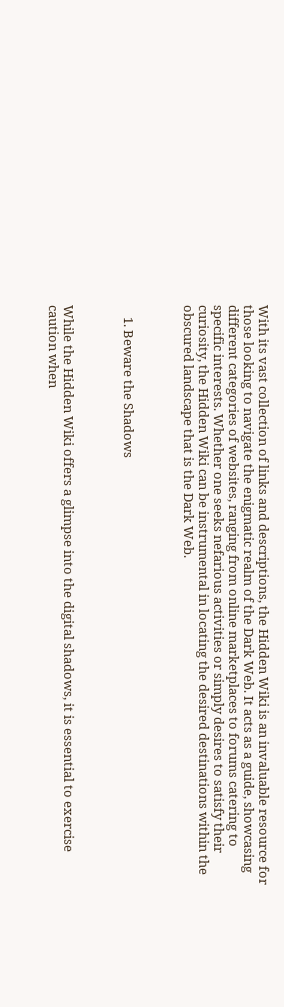With its vast collection of links and descriptions, the Hidden Wiki is an invaluable resource for those looking to navigate the enigmatic realm of the Dark Web. It acts as a guide, showcasing different categories of websites, ranging from online marketplaces to forums catering to specific interests. Whether one seeks nefarious activities or simply desires to satisfy their curiosity, the Hidden Wiki can be instrumental in locating the desired destinations within the obscured landscape that is the Dark Web.



    1. Beware the Shadows



While the Hidden Wiki offers a glimpse into the digital shadows, it is essential to exercise caution when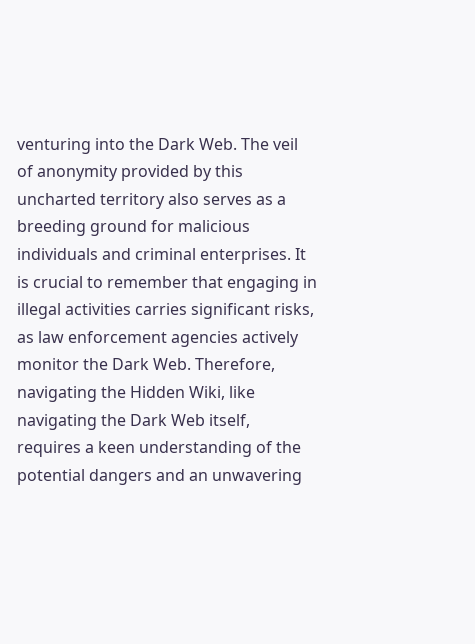venturing into the Dark Web. The veil of anonymity provided by this uncharted territory also serves as a breeding ground for malicious individuals and criminal enterprises. It is crucial to remember that engaging in illegal activities carries significant risks, as law enforcement agencies actively monitor the Dark Web. Therefore, navigating the Hidden Wiki, like navigating the Dark Web itself, requires a keen understanding of the potential dangers and an unwavering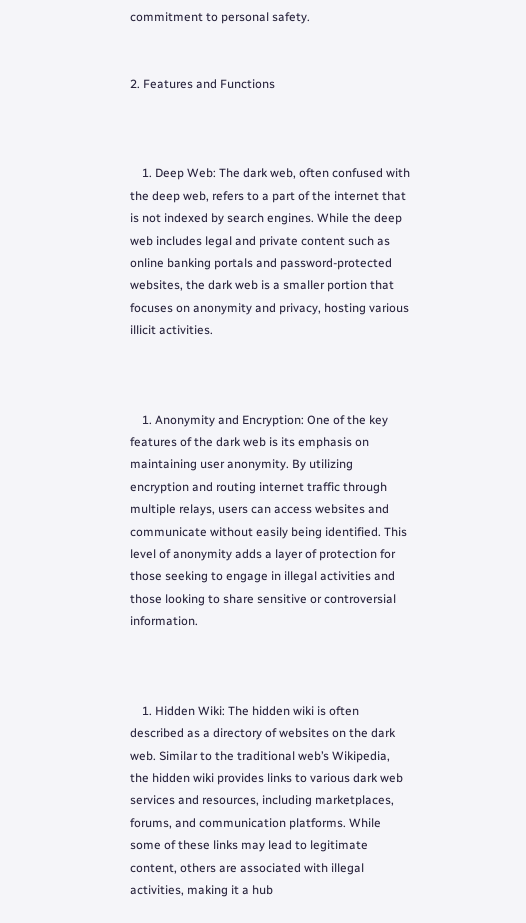commitment to personal safety.


2. Features and Functions



    1. Deep Web: The dark web, often confused with the deep web, refers to a part of the internet that is not indexed by search engines. While the deep web includes legal and private content such as online banking portals and password-protected websites, the dark web is a smaller portion that focuses on anonymity and privacy, hosting various illicit activities.



    1. Anonymity and Encryption: One of the key features of the dark web is its emphasis on maintaining user anonymity. By utilizing encryption and routing internet traffic through multiple relays, users can access websites and communicate without easily being identified. This level of anonymity adds a layer of protection for those seeking to engage in illegal activities and those looking to share sensitive or controversial information.



    1. Hidden Wiki: The hidden wiki is often described as a directory of websites on the dark web. Similar to the traditional web’s Wikipedia, the hidden wiki provides links to various dark web services and resources, including marketplaces, forums, and communication platforms. While some of these links may lead to legitimate content, others are associated with illegal activities, making it a hub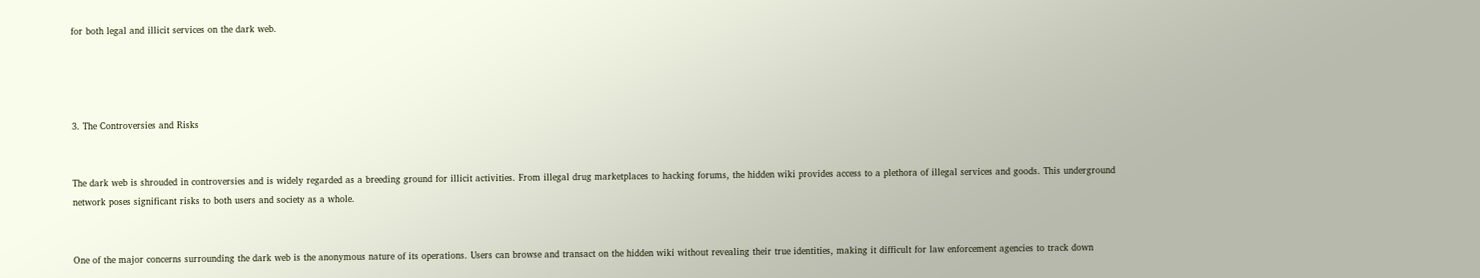for both legal and illicit services on the dark web.




3. The Controversies and Risks


The dark web is shrouded in controversies and is widely regarded as a breeding ground for illicit activities. From illegal drug marketplaces to hacking forums, the hidden wiki provides access to a plethora of illegal services and goods. This underground network poses significant risks to both users and society as a whole.


One of the major concerns surrounding the dark web is the anonymous nature of its operations. Users can browse and transact on the hidden wiki without revealing their true identities, making it difficult for law enforcement agencies to track down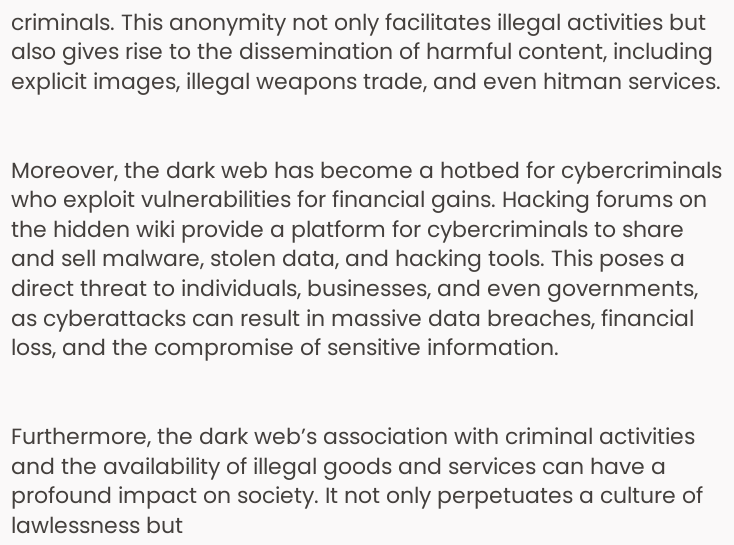criminals. This anonymity not only facilitates illegal activities but also gives rise to the dissemination of harmful content, including explicit images, illegal weapons trade, and even hitman services.


Moreover, the dark web has become a hotbed for cybercriminals who exploit vulnerabilities for financial gains. Hacking forums on the hidden wiki provide a platform for cybercriminals to share and sell malware, stolen data, and hacking tools. This poses a direct threat to individuals, businesses, and even governments, as cyberattacks can result in massive data breaches, financial loss, and the compromise of sensitive information.


Furthermore, the dark web’s association with criminal activities and the availability of illegal goods and services can have a profound impact on society. It not only perpetuates a culture of lawlessness but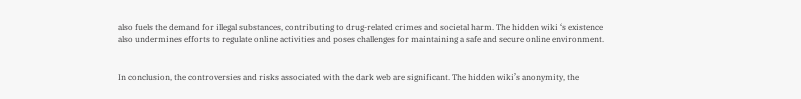also fuels the demand for illegal substances, contributing to drug-related crimes and societal harm. The hidden wiki ‘s existence also undermines efforts to regulate online activities and poses challenges for maintaining a safe and secure online environment.


In conclusion, the controversies and risks associated with the dark web are significant. The hidden wiki’s anonymity, the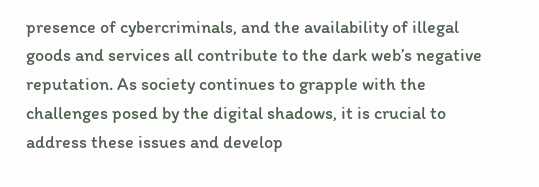presence of cybercriminals, and the availability of illegal goods and services all contribute to the dark web’s negative reputation. As society continues to grapple with the challenges posed by the digital shadows, it is crucial to address these issues and develop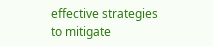effective strategies to mitigate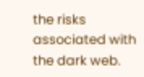the risks associated with the dark web.